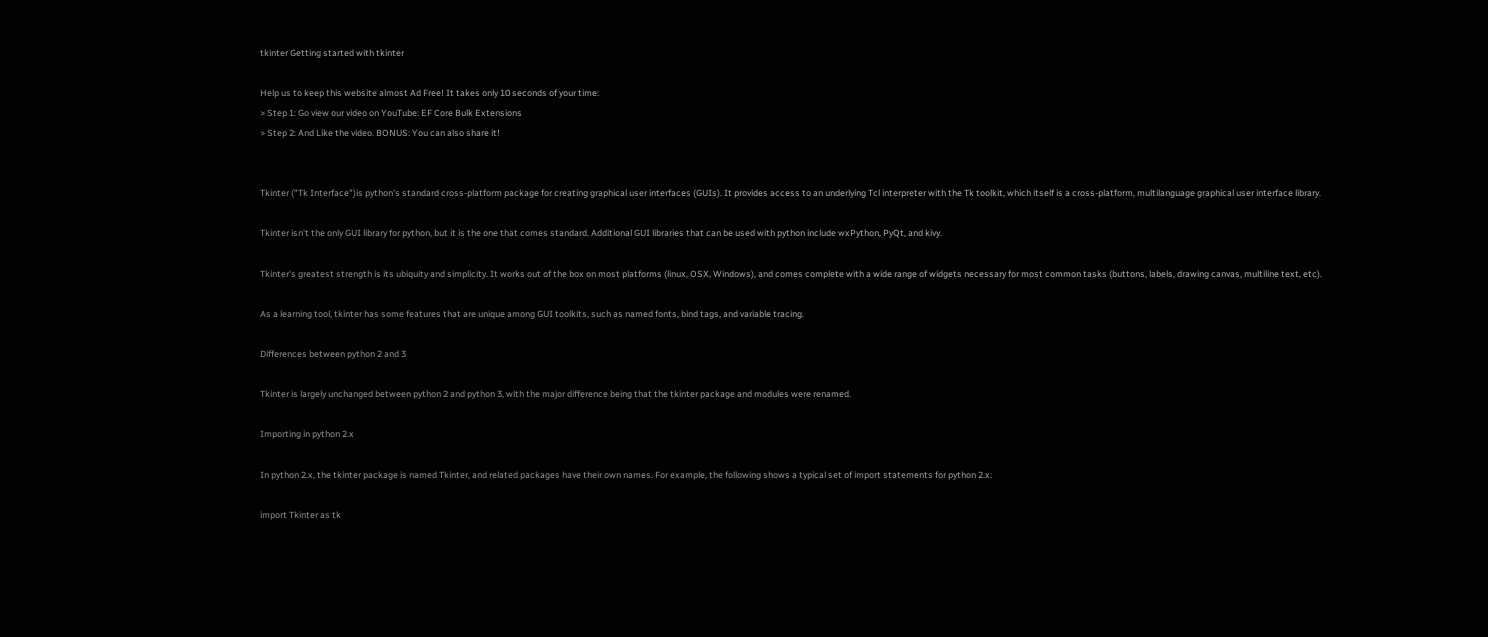tkinter Getting started with tkinter

Help us to keep this website almost Ad Free! It takes only 10 seconds of your time:
> Step 1: Go view our video on YouTube: EF Core Bulk Extensions
> Step 2: And Like the video. BONUS: You can also share it!


Tkinter ("Tk Interface")is python's standard cross-platform package for creating graphical user interfaces (GUIs). It provides access to an underlying Tcl interpreter with the Tk toolkit, which itself is a cross-platform, multilanguage graphical user interface library.

Tkinter isn't the only GUI library for python, but it is the one that comes standard. Additional GUI libraries that can be used with python include wxPython, PyQt, and kivy.

Tkinter's greatest strength is its ubiquity and simplicity. It works out of the box on most platforms (linux, OSX, Windows), and comes complete with a wide range of widgets necessary for most common tasks (buttons, labels, drawing canvas, multiline text, etc).

As a learning tool, tkinter has some features that are unique among GUI toolkits, such as named fonts, bind tags, and variable tracing.

Differences between python 2 and 3

Tkinter is largely unchanged between python 2 and python 3, with the major difference being that the tkinter package and modules were renamed.

Importing in python 2.x

In python 2.x, the tkinter package is named Tkinter, and related packages have their own names. For example, the following shows a typical set of import statements for python 2.x:

import Tkinter as tk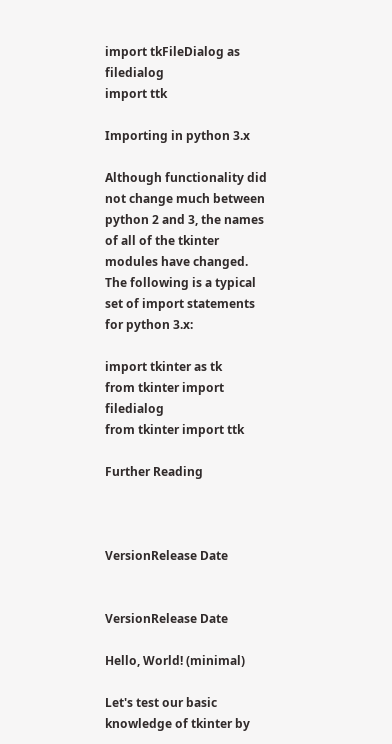import tkFileDialog as filedialog
import ttk

Importing in python 3.x

Although functionality did not change much between python 2 and 3, the names of all of the tkinter modules have changed. The following is a typical set of import statements for python 3.x:

import tkinter as tk
from tkinter import filedialog
from tkinter import ttk

Further Reading



VersionRelease Date


VersionRelease Date

Hello, World! (minimal)

Let's test our basic knowledge of tkinter by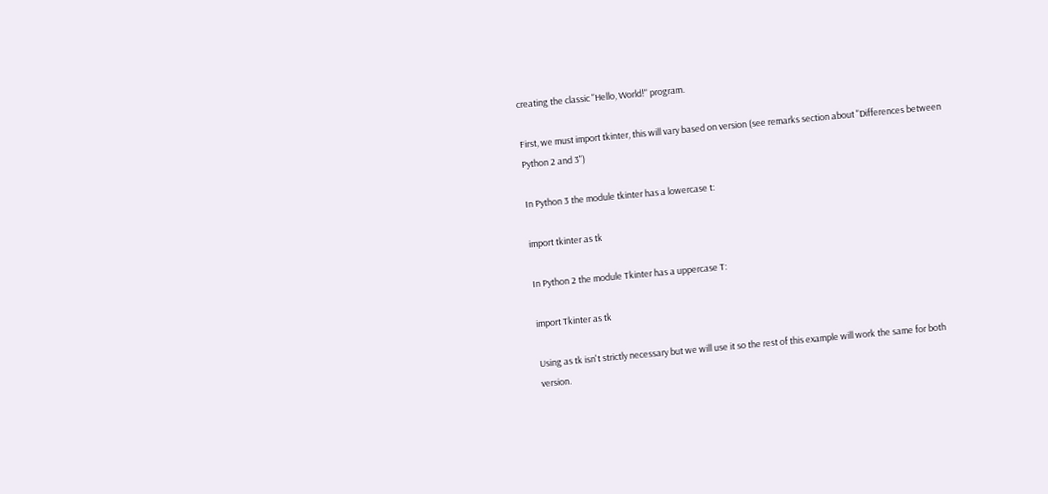creating the classic "Hello, World!" program.

First, we must import tkinter, this will vary based on version (see remarks section about "Differences between Python 2 and 3")

In Python 3 the module tkinter has a lowercase t:

import tkinter as tk

In Python 2 the module Tkinter has a uppercase T:

import Tkinter as tk

Using as tk isn't strictly necessary but we will use it so the rest of this example will work the same for both version.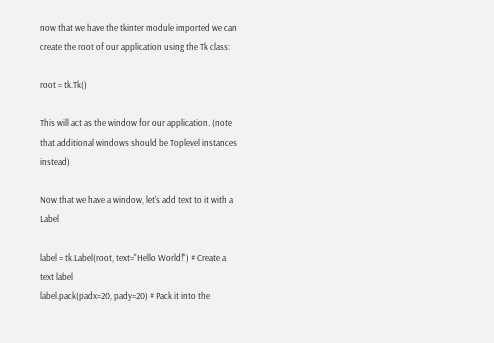now that we have the tkinter module imported we can create the root of our application using the Tk class:

root = tk.Tk()

This will act as the window for our application. (note that additional windows should be Toplevel instances instead)

Now that we have a window, let's add text to it with a Label

label = tk.Label(root, text="Hello World!") # Create a text label
label.pack(padx=20, pady=20) # Pack it into the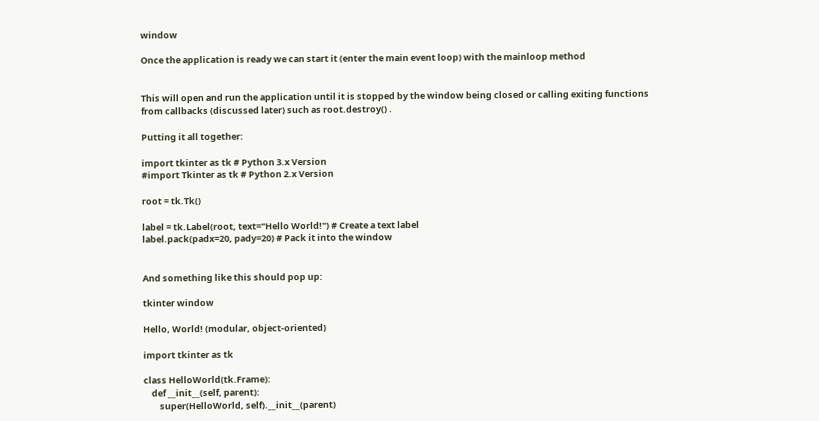window

Once the application is ready we can start it (enter the main event loop) with the mainloop method


This will open and run the application until it is stopped by the window being closed or calling exiting functions from callbacks (discussed later) such as root.destroy() .

Putting it all together:

import tkinter as tk # Python 3.x Version
#import Tkinter as tk # Python 2.x Version

root = tk.Tk()

label = tk.Label(root, text="Hello World!") # Create a text label
label.pack(padx=20, pady=20) # Pack it into the window


And something like this should pop up:

tkinter window

Hello, World! (modular, object-oriented)

import tkinter as tk

class HelloWorld(tk.Frame):
    def __init__(self, parent):
        super(HelloWorld, self).__init__(parent)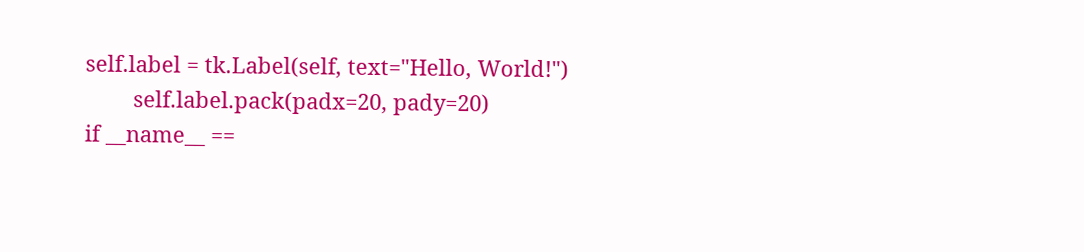self.label = tk.Label(self, text="Hello, World!")
        self.label.pack(padx=20, pady=20)
if __name__ ==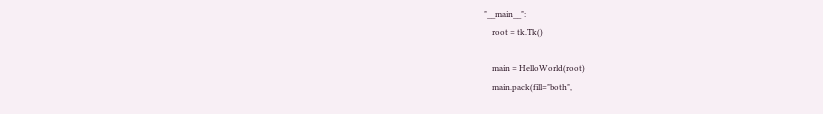"__main__":
    root = tk.Tk()

    main = HelloWorld(root)
    main.pack(fill="both",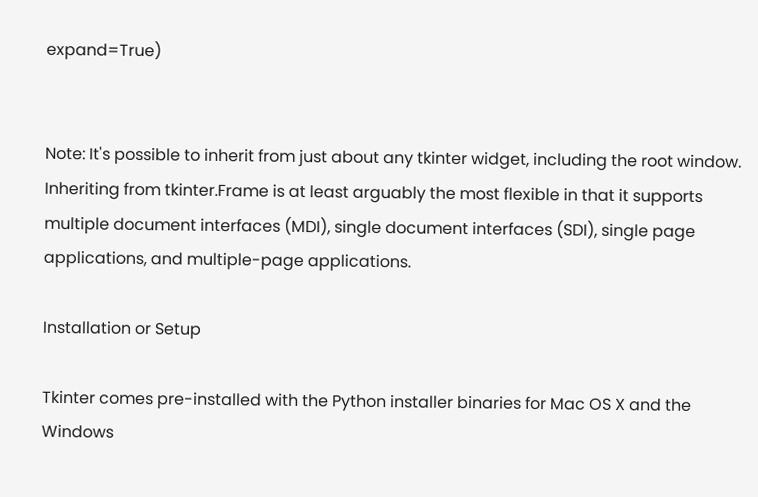expand=True)


Note: It's possible to inherit from just about any tkinter widget, including the root window. Inheriting from tkinter.Frame is at least arguably the most flexible in that it supports multiple document interfaces (MDI), single document interfaces (SDI), single page applications, and multiple-page applications.

Installation or Setup

Tkinter comes pre-installed with the Python installer binaries for Mac OS X and the Windows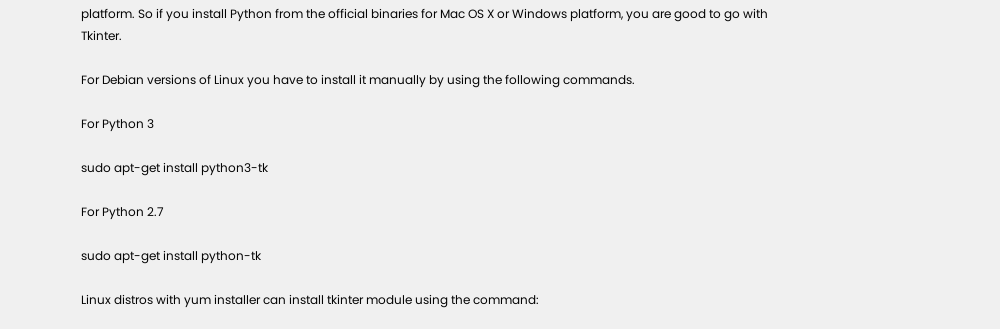platform. So if you install Python from the official binaries for Mac OS X or Windows platform, you are good to go with Tkinter.

For Debian versions of Linux you have to install it manually by using the following commands.

For Python 3

sudo apt-get install python3-tk

For Python 2.7

sudo apt-get install python-tk

Linux distros with yum installer can install tkinter module using the command: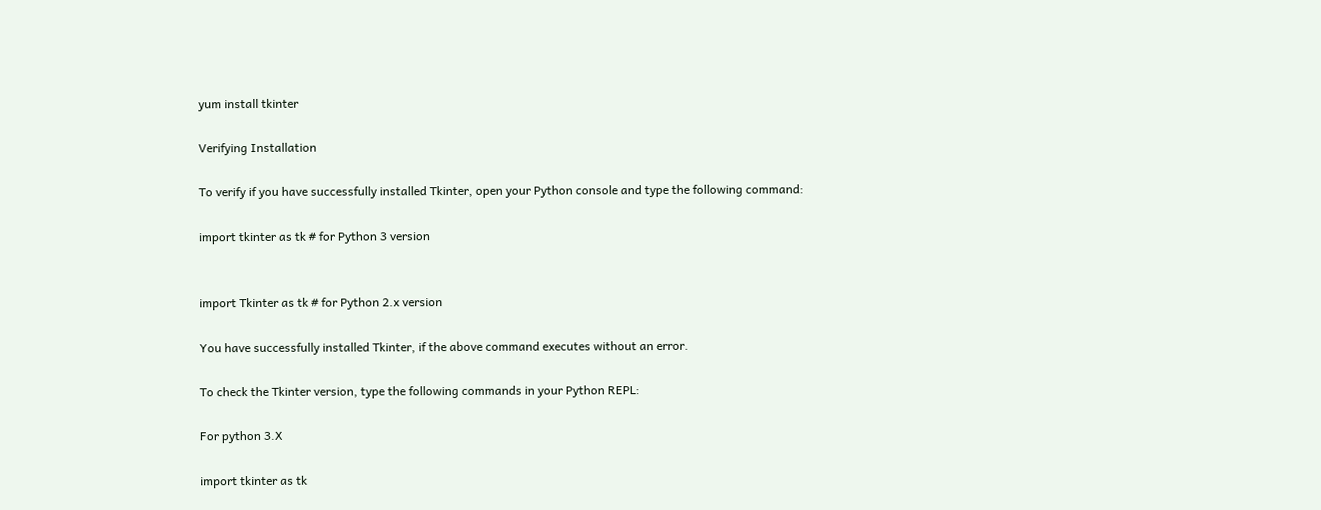yum install tkinter

Verifying Installation

To verify if you have successfully installed Tkinter, open your Python console and type the following command:

import tkinter as tk # for Python 3 version


import Tkinter as tk # for Python 2.x version

You have successfully installed Tkinter, if the above command executes without an error.

To check the Tkinter version, type the following commands in your Python REPL:

For python 3.X

import tkinter as tk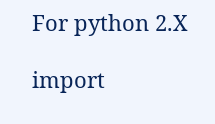For python 2.X

import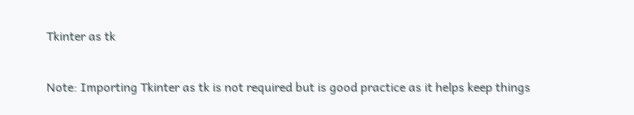Tkinter as tk

Note: Importing Tkinter as tk is not required but is good practice as it helps keep things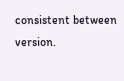consistent between version.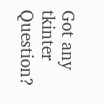Got any tkinter Question?